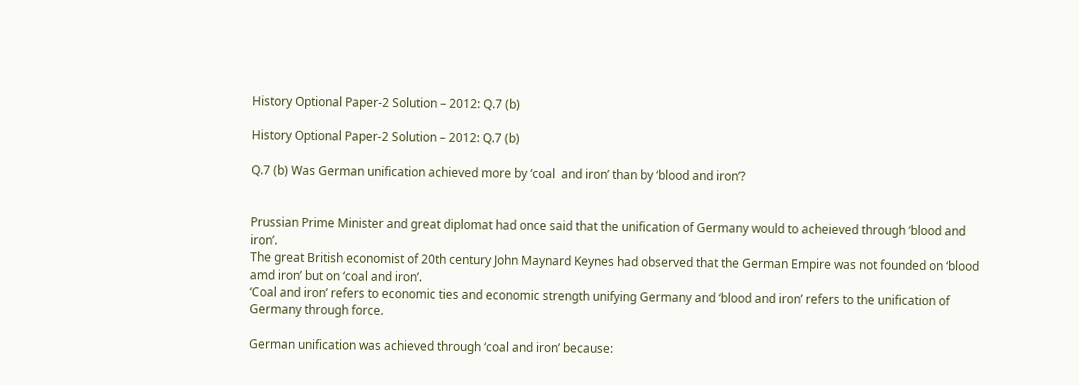History Optional Paper-2 Solution – 2012: Q.7 (b)

History Optional Paper-2 Solution – 2012: Q.7 (b)

Q.7 (b) Was German unification achieved more by ‘coal  and iron’ than by ‘blood and iron’?


Prussian Prime Minister and great diplomat had once said that the unification of Germany would to acheieved through ‘blood and iron’.
The great British economist of 20th century John Maynard Keynes had observed that the German Empire was not founded on ‘blood amd iron’ but on ‘coal and iron’.
‘Coal and iron’ refers to economic ties and economic strength unifying Germany and ‘blood and iron’ refers to the unification of Germany through force.

German unification was achieved through ‘coal and iron’ because: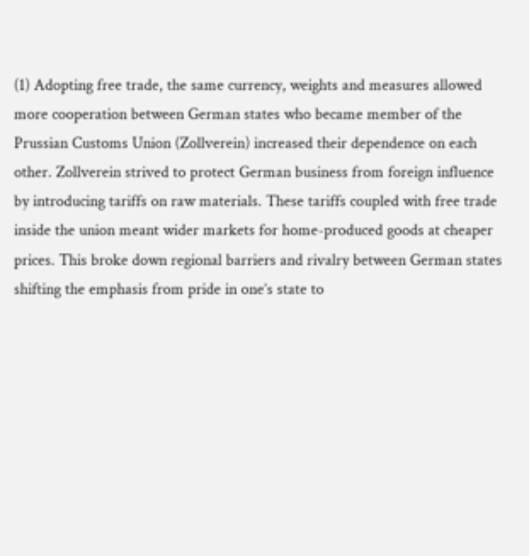(1) Adopting free trade, the same currency, weights and measures allowed more cooperation between German states who became member of the Prussian Customs Union (Zollverein) increased their dependence on each other. Zollverein strived to protect German business from foreign influence by introducing tariffs on raw materials. These tariffs coupled with free trade inside the union meant wider markets for home-produced goods at cheaper prices. This broke down regional barriers and rivalry between German states shifting the emphasis from pride in one’s state to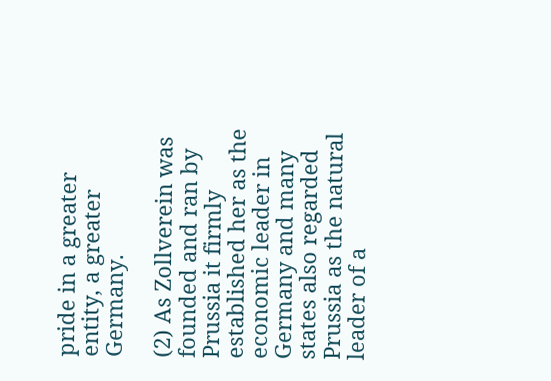pride in a greater entity, a greater Germany.

(2) As Zollverein was founded and ran by Prussia it firmly established her as the economic leader in Germany and many states also regarded Prussia as the natural leader of a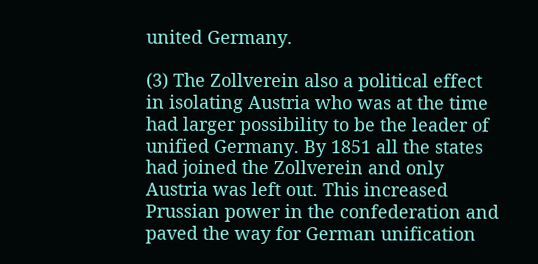united Germany.

(3) The Zollverein also a political effect in isolating Austria who was at the time had larger possibility to be the leader of unified Germany. By 1851 all the states had joined the Zollverein and only Austria was left out. This increased Prussian power in the confederation and paved the way for German unification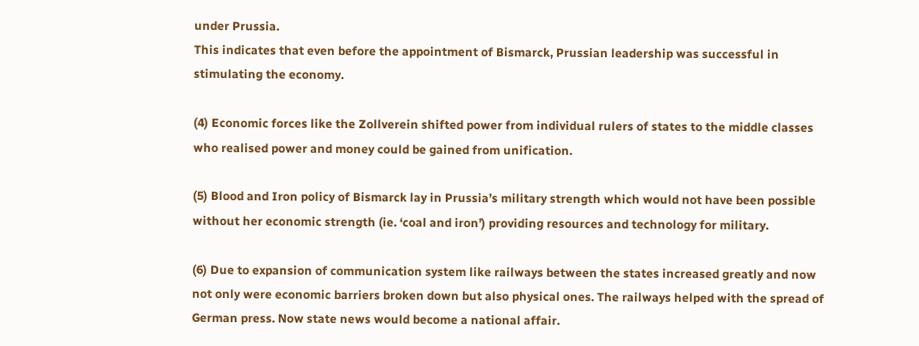under Prussia.
This indicates that even before the appointment of Bismarck, Prussian leadership was successful in stimulating the economy.

(4) Economic forces like the Zollverein shifted power from individual rulers of states to the middle classes who realised power and money could be gained from unification.

(5) Blood and Iron policy of Bismarck lay in Prussia’s military strength which would not have been possible without her economic strength (ie. ‘coal and iron’) providing resources and technology for military.

(6) Due to expansion of communication system like railways between the states increased greatly and now not only were economic barriers broken down but also physical ones. The railways helped with the spread of German press. Now state news would become a national affair.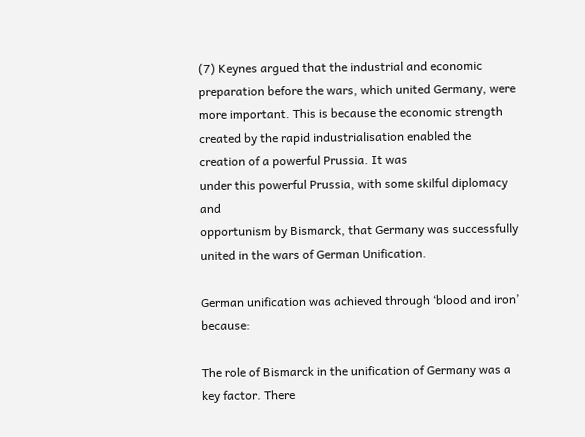(7) Keynes argued that the industrial and economic preparation before the wars, which united Germany, were more important. This is because the economic strength created by the rapid industrialisation enabled the creation of a powerful Prussia. It was
under this powerful Prussia, with some skilful diplomacy and
opportunism by Bismarck, that Germany was successfully united in the wars of German Unification.

German unification was achieved through ‘blood and iron’ because:

The role of Bismarck in the unification of Germany was a key factor. There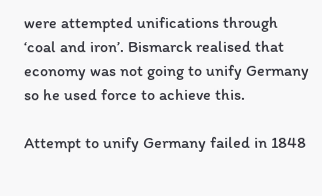were attempted unifications through ‘coal and iron’. Bismarck realised that economy was not going to unify Germany so he used force to achieve this.

Attempt to unify Germany failed in 1848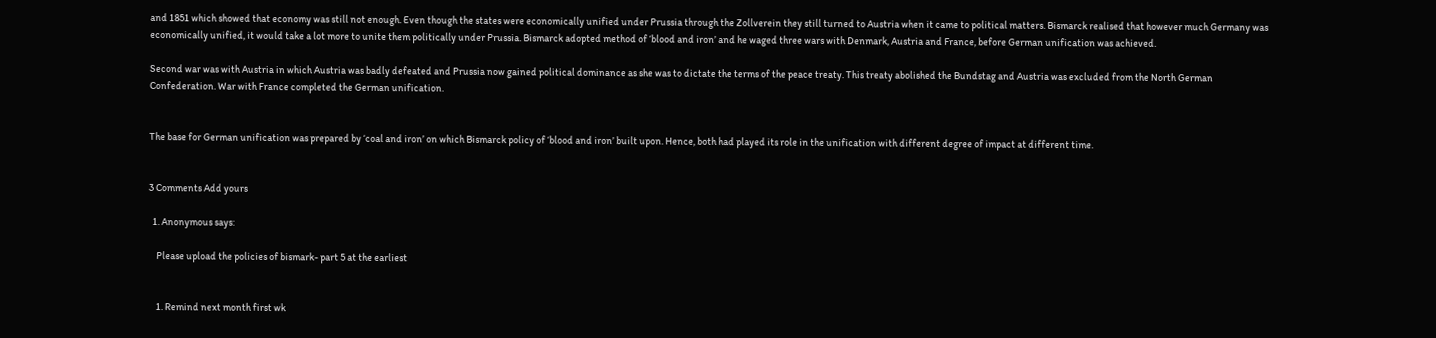and 1851 which showed that economy was still not enough. Even though the states were economically unified under Prussia through the Zollverein they still turned to Austria when it came to political matters. Bismarck realised that however much Germany was economically unified, it would take a lot more to unite them politically under Prussia. Bismarck adopted method of ‘blood and iron’ and he waged three wars with Denmark, Austria and France, before German unification was achieved.

Second war was with Austria in which Austria was badly defeated and Prussia now gained political dominance as she was to dictate the terms of the peace treaty. This treaty abolished the Bundstag and Austria was excluded from the North German Confederation. War with France completed the German unification.


The base for German unification was prepared by ‘coal and iron’ on which Bismarck policy of ‘blood and iron’ built upon. Hence, both had played its role in the unification with different degree of impact at different time.


3 Comments Add yours

  1. Anonymous says:

    Please upload the policies of bismark- part 5 at the earliest


    1. Remind next month first wk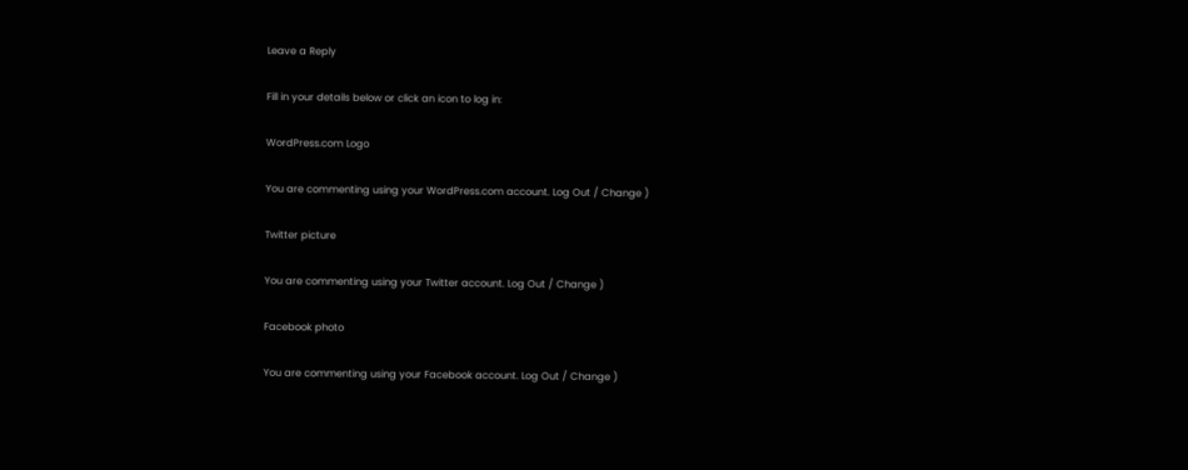Leave a Reply

Fill in your details below or click an icon to log in:

WordPress.com Logo

You are commenting using your WordPress.com account. Log Out / Change )

Twitter picture

You are commenting using your Twitter account. Log Out / Change )

Facebook photo

You are commenting using your Facebook account. Log Out / Change )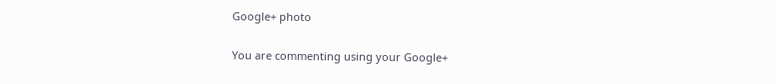Google+ photo

You are commenting using your Google+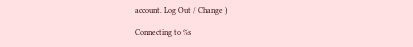account. Log Out / Change )

Connecting to %s